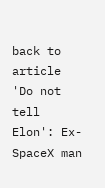back to article 'Do not tell Elon': Ex-SpaceX man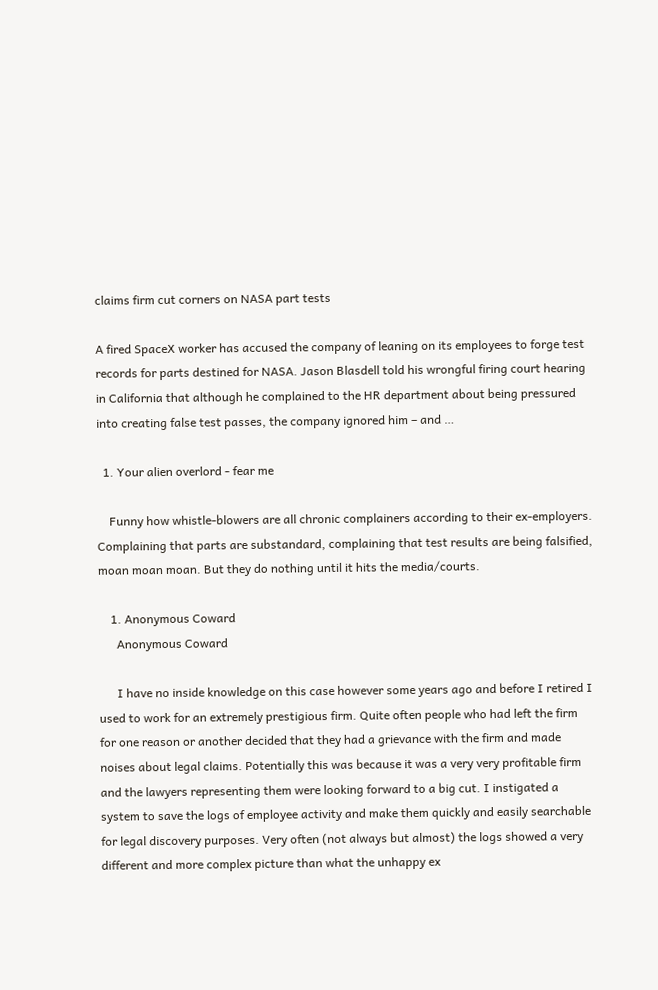claims firm cut corners on NASA part tests

A fired SpaceX worker has accused the company of leaning on its employees to forge test records for parts destined for NASA. Jason Blasdell told his wrongful firing court hearing in California that although he complained to the HR department about being pressured into creating false test passes, the company ignored him – and …

  1. Your alien overlord - fear me

    Funny how whistle-blowers are all chronic complainers according to their ex-employers. Complaining that parts are substandard, complaining that test results are being falsified, moan moan moan. But they do nothing until it hits the media/courts.

    1. Anonymous Coward
      Anonymous Coward

      I have no inside knowledge on this case however some years ago and before I retired I used to work for an extremely prestigious firm. Quite often people who had left the firm for one reason or another decided that they had a grievance with the firm and made noises about legal claims. Potentially this was because it was a very very profitable firm and the lawyers representing them were looking forward to a big cut. I instigated a system to save the logs of employee activity and make them quickly and easily searchable for legal discovery purposes. Very often (not always but almost) the logs showed a very different and more complex picture than what the unhappy ex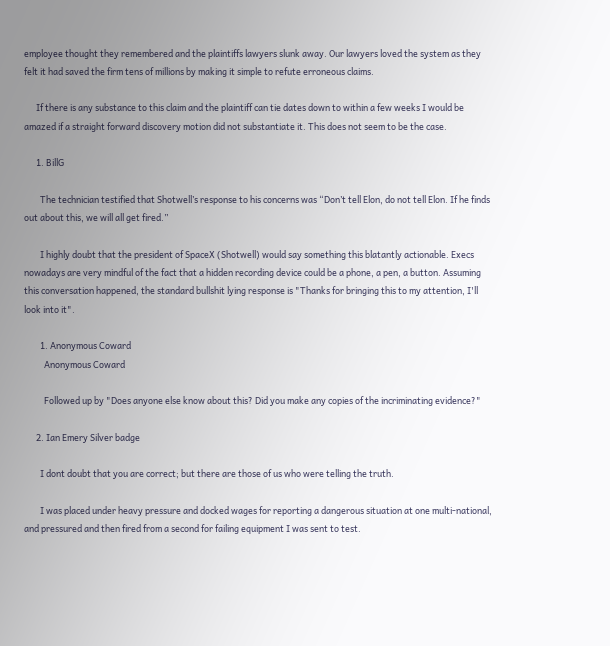employee thought they remembered and the plaintiffs lawyers slunk away. Our lawyers loved the system as they felt it had saved the firm tens of millions by making it simple to refute erroneous claims.

      If there is any substance to this claim and the plaintiff can tie dates down to within a few weeks I would be amazed if a straight forward discovery motion did not substantiate it. This does not seem to be the case.

      1. BillG

        The technician testified that Shotwell’s response to his concerns was “Don’t tell Elon, do not tell Elon. If he finds out about this, we will all get fired.”

        I highly doubt that the president of SpaceX (Shotwell) would say something this blatantly actionable. Execs nowadays are very mindful of the fact that a hidden recording device could be a phone, a pen, a button. Assuming this conversation happened, the standard bullshit lying response is "Thanks for bringing this to my attention, I'll look into it".

        1. Anonymous Coward
          Anonymous Coward

          Followed up by "Does anyone else know about this? Did you make any copies of the incriminating evidence?"

      2. Ian Emery Silver badge

        I dont doubt that you are correct; but there are those of us who were telling the truth.

        I was placed under heavy pressure and docked wages for reporting a dangerous situation at one multi-national, and pressured and then fired from a second for failing equipment I was sent to test.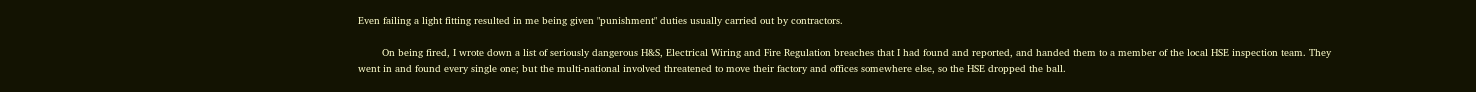Even failing a light fitting resulted in me being given "punishment" duties usually carried out by contractors.

        On being fired, I wrote down a list of seriously dangerous H&S, Electrical Wiring and Fire Regulation breaches that I had found and reported, and handed them to a member of the local HSE inspection team. They went in and found every single one; but the multi-national involved threatened to move their factory and offices somewhere else, so the HSE dropped the ball.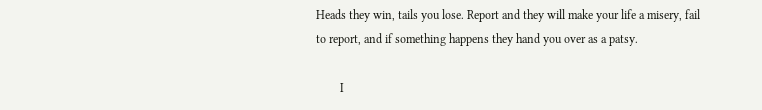Heads they win, tails you lose. Report and they will make your life a misery, fail to report, and if something happens they hand you over as a patsy.

        I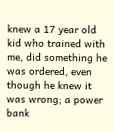knew a 17 year old kid who trained with me, did something he was ordered, even though he knew it was wrong; a power bank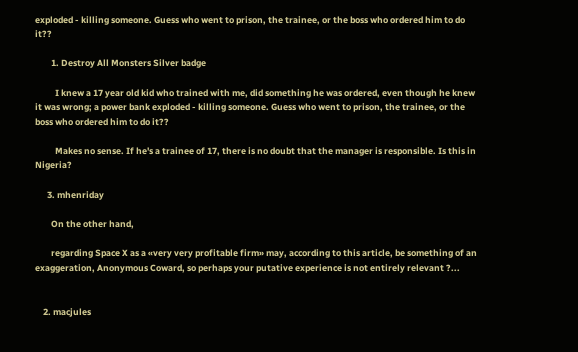exploded - killing someone. Guess who went to prison, the trainee, or the boss who ordered him to do it??

        1. Destroy All Monsters Silver badge

          I knew a 17 year old kid who trained with me, did something he was ordered, even though he knew it was wrong; a power bank exploded - killing someone. Guess who went to prison, the trainee, or the boss who ordered him to do it??

          Makes no sense. If he's a trainee of 17, there is no doubt that the manager is responsible. Is this in Nigeria?

      3. mhenriday

        On the other hand,

        regarding Space X as a «very very profitable firm» may, according to this article, be something of an exaggeration, Anonymous Coward, so perhaps your putative experience is not entirely relevant ?...


    2. macjules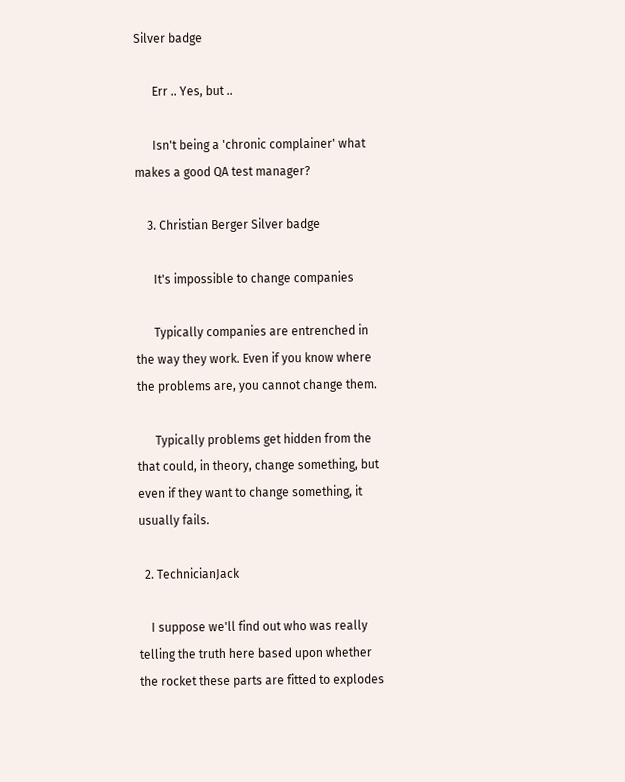Silver badge

      Err .. Yes, but ..

      Isn't being a 'chronic complainer' what makes a good QA test manager?

    3. Christian Berger Silver badge

      It's impossible to change companies

      Typically companies are entrenched in the way they work. Even if you know where the problems are, you cannot change them.

      Typically problems get hidden from the that could, in theory, change something, but even if they want to change something, it usually fails.

  2. TechnicianJack

    I suppose we'll find out who was really telling the truth here based upon whether the rocket these parts are fitted to explodes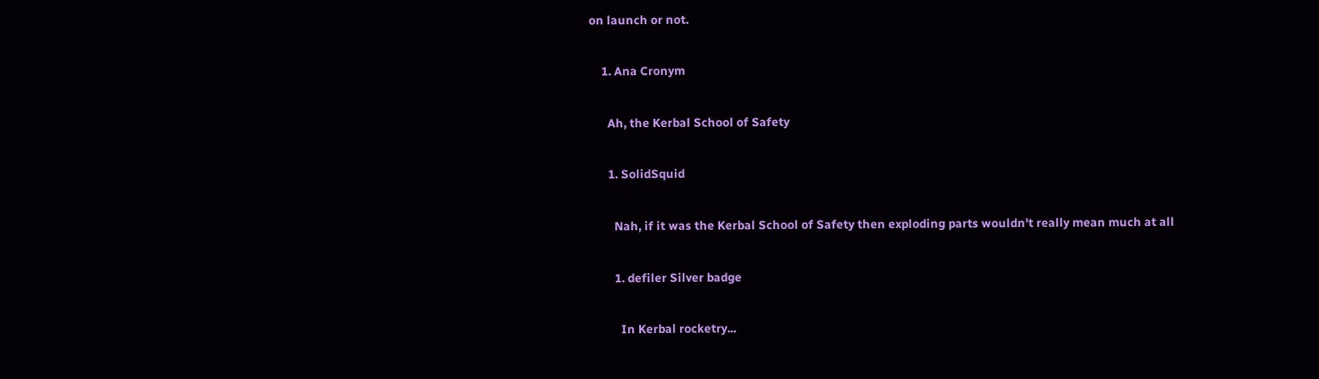on launch or not.

    1. Ana Cronym

      Ah, the Kerbal School of Safety

      1. SolidSquid

        Nah, if it was the Kerbal School of Safety then exploding parts wouldn't really mean much at all

        1. defiler Silver badge

          In Kerbal rocketry...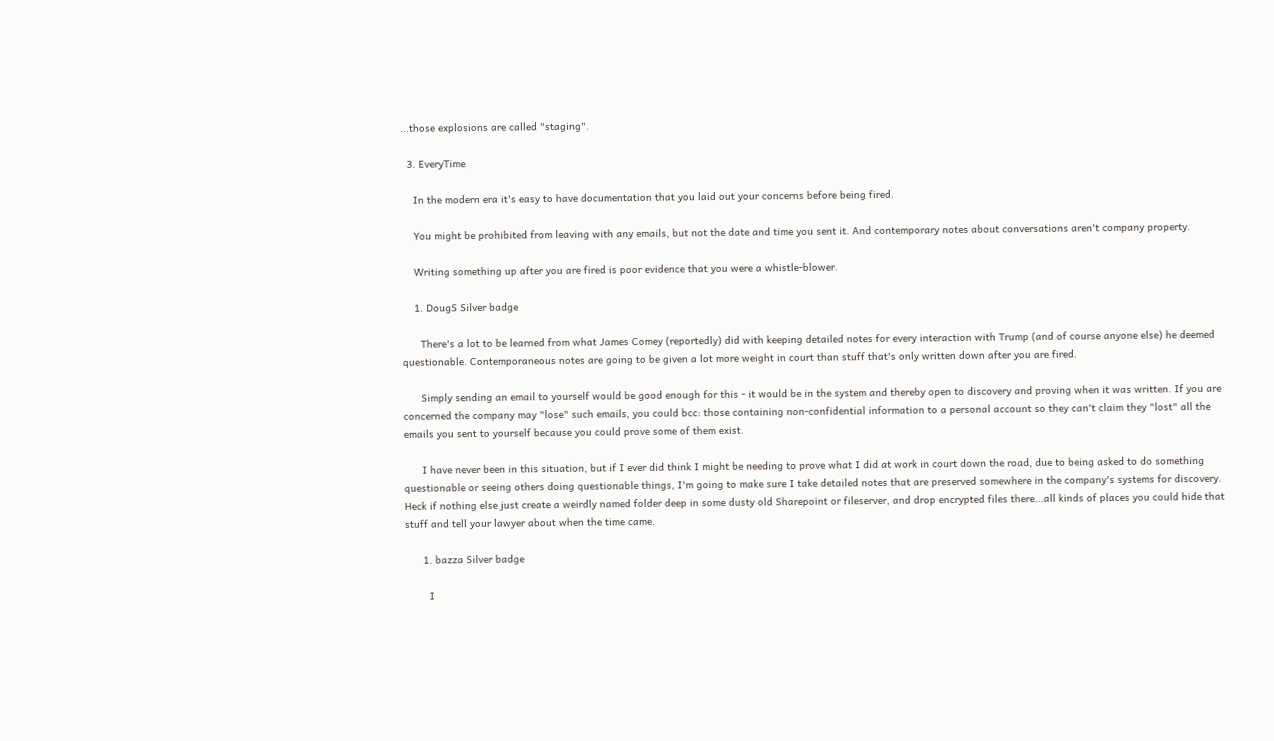...those explosions are called "staging".

  3. EveryTime

    In the modern era it's easy to have documentation that you laid out your concerns before being fired.

    You might be prohibited from leaving with any emails, but not the date and time you sent it. And contemporary notes about conversations aren't company property.

    Writing something up after you are fired is poor evidence that you were a whistle-blower.

    1. DougS Silver badge

      There's a lot to be learned from what James Comey (reportedly) did with keeping detailed notes for every interaction with Trump (and of course anyone else) he deemed questionable. Contemporaneous notes are going to be given a lot more weight in court than stuff that's only written down after you are fired.

      Simply sending an email to yourself would be good enough for this - it would be in the system and thereby open to discovery and proving when it was written. If you are concerned the company may "lose" such emails, you could bcc: those containing non-confidential information to a personal account so they can't claim they "lost" all the emails you sent to yourself because you could prove some of them exist.

      I have never been in this situation, but if I ever did think I might be needing to prove what I did at work in court down the road, due to being asked to do something questionable or seeing others doing questionable things, I'm going to make sure I take detailed notes that are preserved somewhere in the company's systems for discovery. Heck if nothing else just create a weirdly named folder deep in some dusty old Sharepoint or fileserver, and drop encrypted files there...all kinds of places you could hide that stuff and tell your lawyer about when the time came.

      1. bazza Silver badge

        I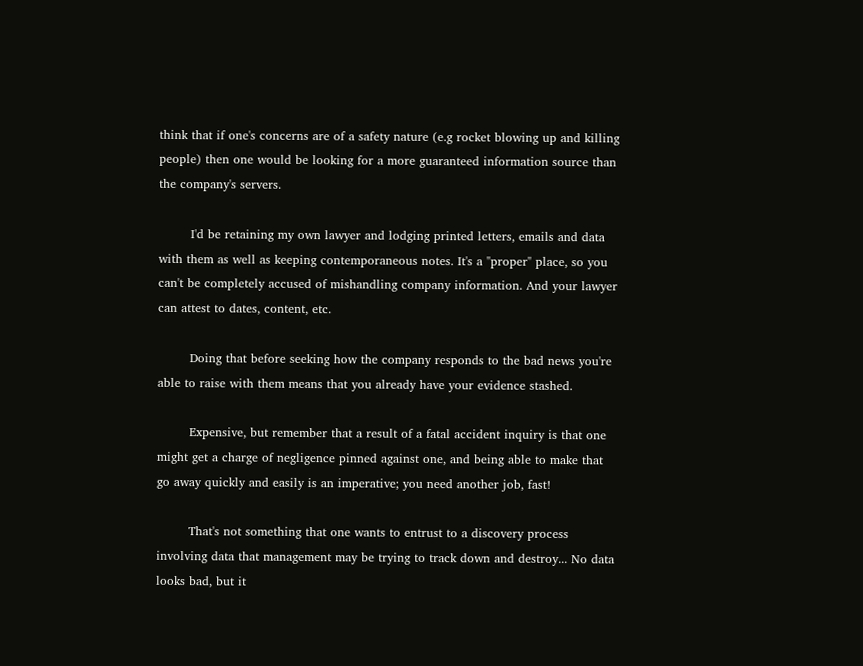think that if one's concerns are of a safety nature (e.g rocket blowing up and killing people) then one would be looking for a more guaranteed information source than the company's servers.

        I'd be retaining my own lawyer and lodging printed letters, emails and data with them as well as keeping contemporaneous notes. It's a "proper" place, so you can't be completely accused of mishandling company information. And your lawyer can attest to dates, content, etc.

        Doing that before seeking how the company responds to the bad news you're able to raise with them means that you already have your evidence stashed.

        Expensive, but remember that a result of a fatal accident inquiry is that one might get a charge of negligence pinned against one, and being able to make that go away quickly and easily is an imperative; you need another job, fast!

        That's not something that one wants to entrust to a discovery process involving data that management may be trying to track down and destroy... No data looks bad, but it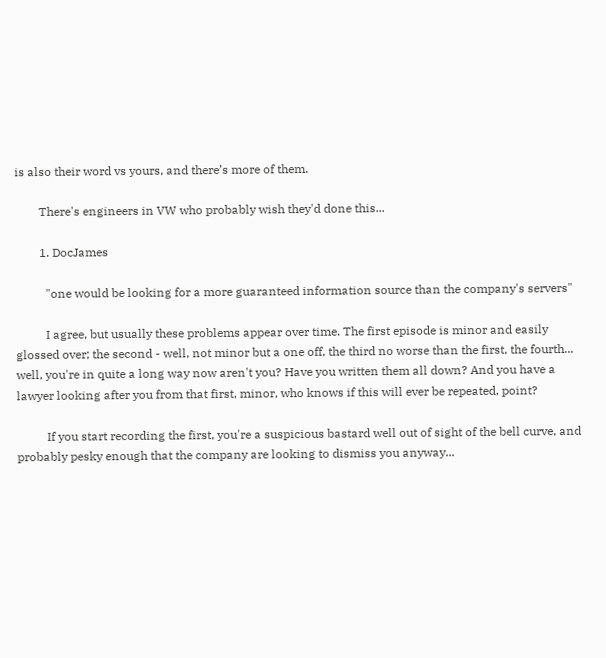is also their word vs yours, and there’s more of them.

        There's engineers in VW who probably wish they'd done this...

        1. DocJames

          "one would be looking for a more guaranteed information source than the company's servers"

          I agree, but usually these problems appear over time. The first episode is minor and easily glossed over; the second - well, not minor but a one off, the third no worse than the first, the fourth... well, you're in quite a long way now aren't you? Have you written them all down? And you have a lawyer looking after you from that first, minor, who knows if this will ever be repeated, point?

          If you start recording the first, you're a suspicious bastard well out of sight of the bell curve, and probably pesky enough that the company are looking to dismiss you anyway...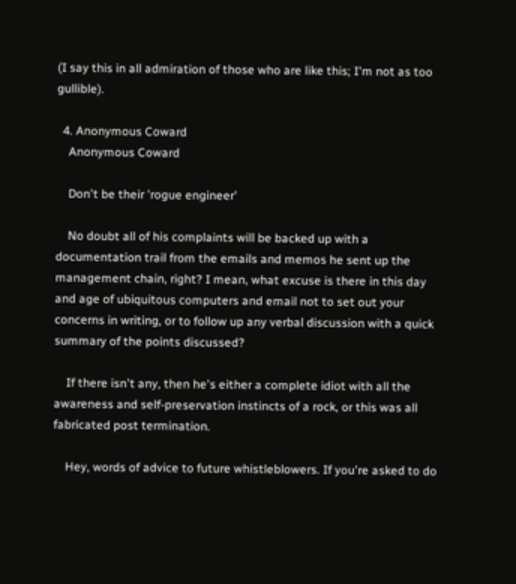(I say this in all admiration of those who are like this; I'm not as too gullible).

  4. Anonymous Coward
    Anonymous Coward

    Don't be their 'rogue engineer'

    No doubt all of his complaints will be backed up with a documentation trail from the emails and memos he sent up the management chain, right? I mean, what excuse is there in this day and age of ubiquitous computers and email not to set out your concerns in writing, or to follow up any verbal discussion with a quick summary of the points discussed?

    If there isn't any, then he's either a complete idiot with all the awareness and self-preservation instincts of a rock, or this was all fabricated post termination.

    Hey, words of advice to future whistleblowers. If you're asked to do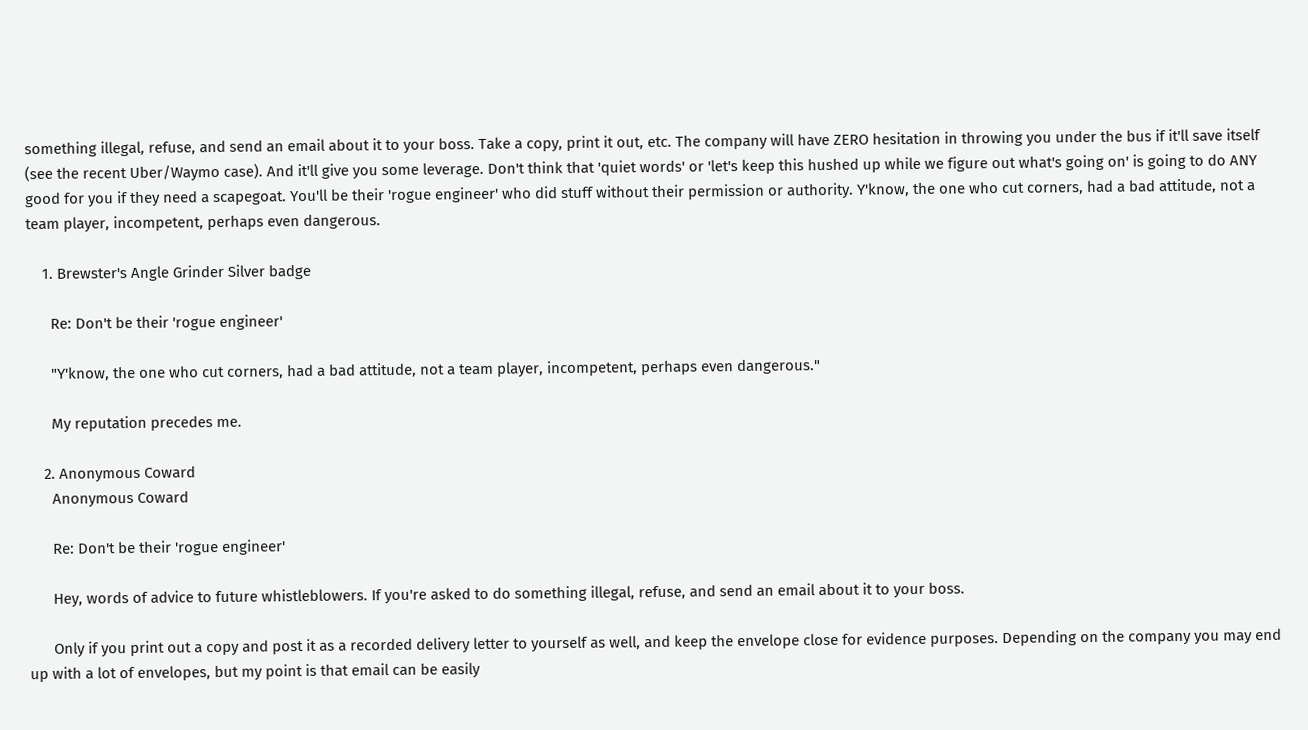something illegal, refuse, and send an email about it to your boss. Take a copy, print it out, etc. The company will have ZERO hesitation in throwing you under the bus if it'll save itself (see the recent Uber/Waymo case). And it'll give you some leverage. Don't think that 'quiet words' or 'let's keep this hushed up while we figure out what's going on' is going to do ANY good for you if they need a scapegoat. You'll be their 'rogue engineer' who did stuff without their permission or authority. Y'know, the one who cut corners, had a bad attitude, not a team player, incompetent, perhaps even dangerous.

    1. Brewster's Angle Grinder Silver badge

      Re: Don't be their 'rogue engineer'

      "Y'know, the one who cut corners, had a bad attitude, not a team player, incompetent, perhaps even dangerous."

      My reputation precedes me.

    2. Anonymous Coward
      Anonymous Coward

      Re: Don't be their 'rogue engineer'

      Hey, words of advice to future whistleblowers. If you're asked to do something illegal, refuse, and send an email about it to your boss.

      Only if you print out a copy and post it as a recorded delivery letter to yourself as well, and keep the envelope close for evidence purposes. Depending on the company you may end up with a lot of envelopes, but my point is that email can be easily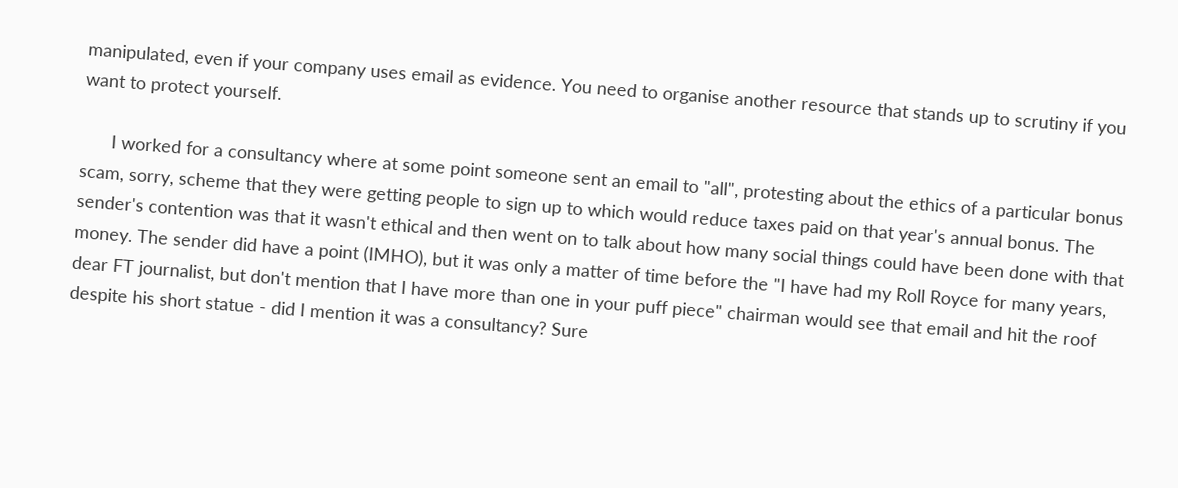manipulated, even if your company uses email as evidence. You need to organise another resource that stands up to scrutiny if you want to protect yourself.

      I worked for a consultancy where at some point someone sent an email to "all", protesting about the ethics of a particular bonus scam, sorry, scheme that they were getting people to sign up to which would reduce taxes paid on that year's annual bonus. The sender's contention was that it wasn't ethical and then went on to talk about how many social things could have been done with that money. The sender did have a point (IMHO), but it was only a matter of time before the "I have had my Roll Royce for many years, dear FT journalist, but don't mention that I have more than one in your puff piece" chairman would see that email and hit the roof despite his short statue - did I mention it was a consultancy? Sure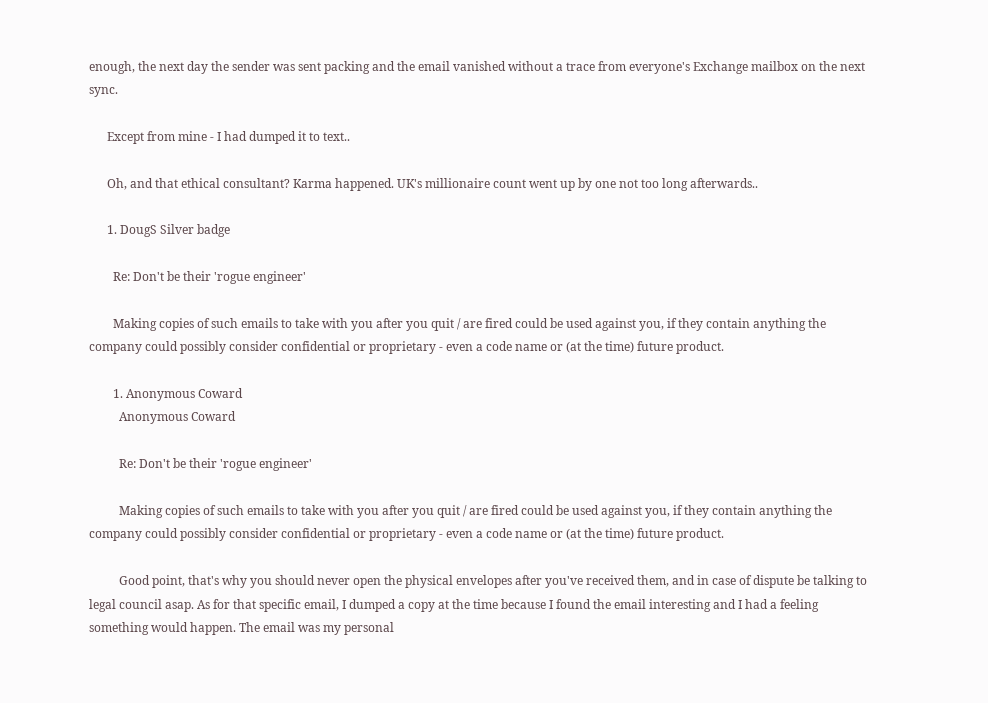enough, the next day the sender was sent packing and the email vanished without a trace from everyone's Exchange mailbox on the next sync.

      Except from mine - I had dumped it to text..

      Oh, and that ethical consultant? Karma happened. UK's millionaire count went up by one not too long afterwards..

      1. DougS Silver badge

        Re: Don't be their 'rogue engineer'

        Making copies of such emails to take with you after you quit / are fired could be used against you, if they contain anything the company could possibly consider confidential or proprietary - even a code name or (at the time) future product.

        1. Anonymous Coward
          Anonymous Coward

          Re: Don't be their 'rogue engineer'

          Making copies of such emails to take with you after you quit / are fired could be used against you, if they contain anything the company could possibly consider confidential or proprietary - even a code name or (at the time) future product.

          Good point, that's why you should never open the physical envelopes after you've received them, and in case of dispute be talking to legal council asap. As for that specific email, I dumped a copy at the time because I found the email interesting and I had a feeling something would happen. The email was my personal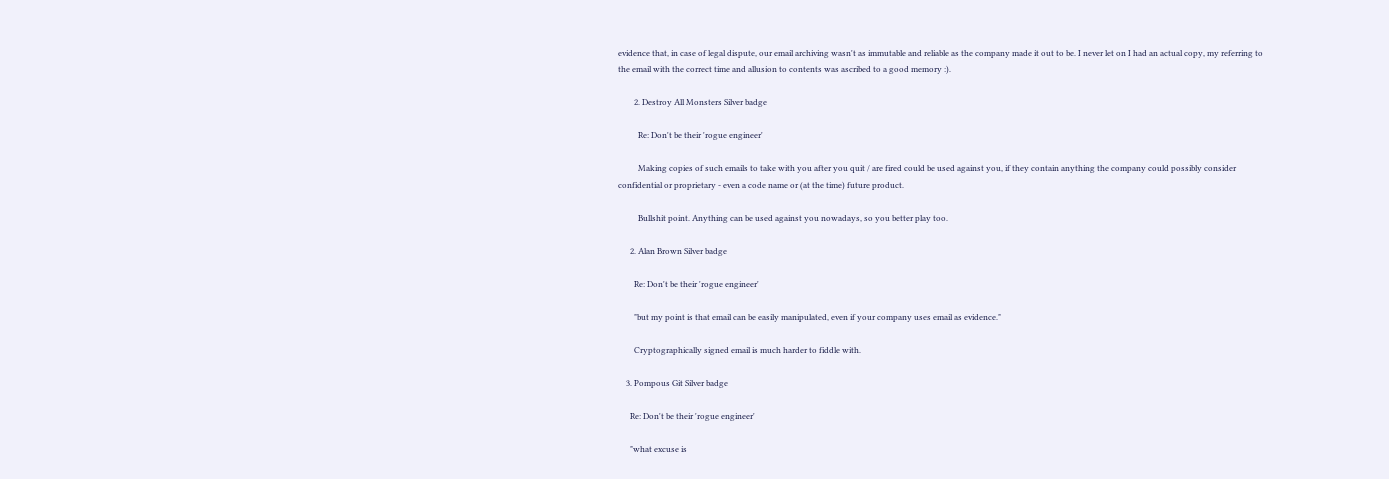evidence that, in case of legal dispute, our email archiving wasn't as immutable and reliable as the company made it out to be. I never let on I had an actual copy, my referring to the email with the correct time and allusion to contents was ascribed to a good memory :).

        2. Destroy All Monsters Silver badge

          Re: Don't be their 'rogue engineer'

          Making copies of such emails to take with you after you quit / are fired could be used against you, if they contain anything the company could possibly consider confidential or proprietary - even a code name or (at the time) future product.

          Bullshit point. Anything can be used against you nowadays, so you better play too.

      2. Alan Brown Silver badge

        Re: Don't be their 'rogue engineer'

        "but my point is that email can be easily manipulated, even if your company uses email as evidence."

        Cryptographically signed email is much harder to fiddle with.

    3. Pompous Git Silver badge

      Re: Don't be their 'rogue engineer'

      "what excuse is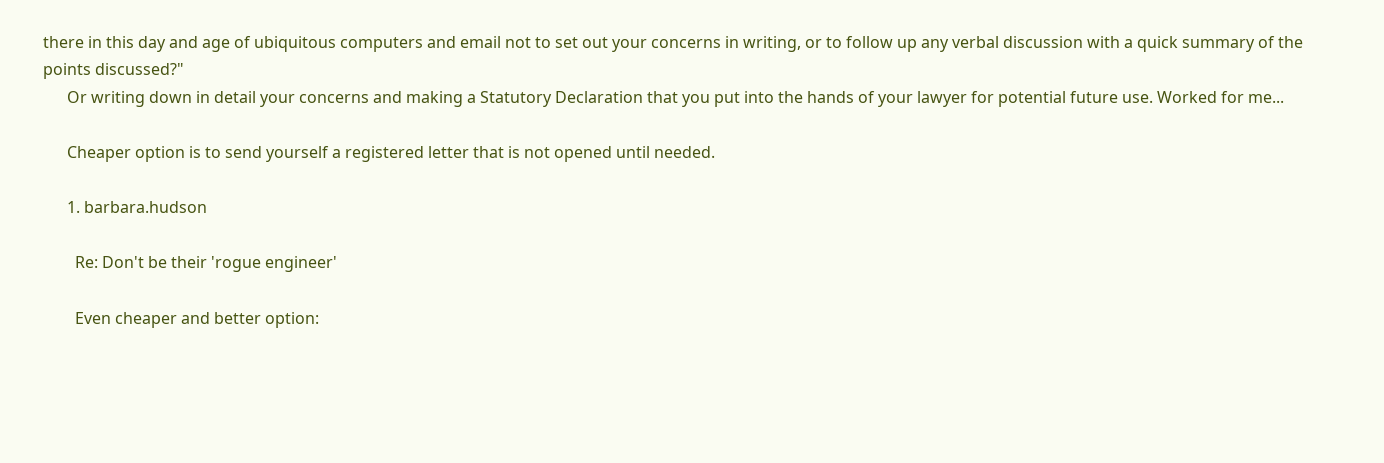there in this day and age of ubiquitous computers and email not to set out your concerns in writing, or to follow up any verbal discussion with a quick summary of the points discussed?"
      Or writing down in detail your concerns and making a Statutory Declaration that you put into the hands of your lawyer for potential future use. Worked for me...

      Cheaper option is to send yourself a registered letter that is not opened until needed.

      1. barbara.hudson

        Re: Don't be their 'rogue engineer'

        Even cheaper and better option: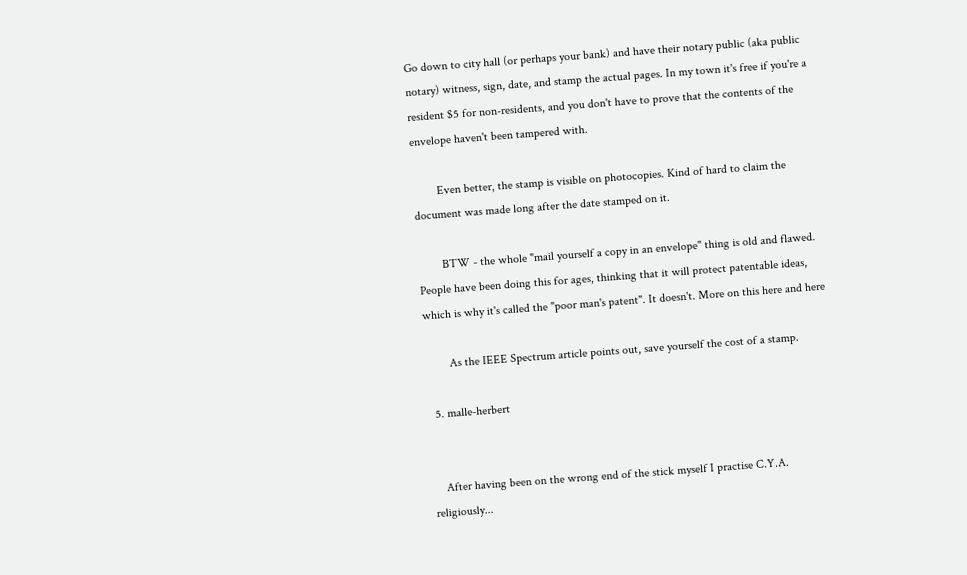Go down to city hall (or perhaps your bank) and have their notary public (aka public notary) witness, sign, date, and stamp the actual pages. In my town it's free if you're a resident $5 for non-residents, and you don't have to prove that the contents of the envelope haven't been tampered with.

        Even better, the stamp is visible on photocopies. Kind of hard to claim the document was made long after the date stamped on it.

        BTW - the whole "mail yourself a copy in an envelope" thing is old and flawed. People have been doing this for ages, thinking that it will protect patentable ideas, which is why it's called the "poor man's patent". It doesn't. More on this here and here

        As the IEEE Spectrum article points out, save yourself the cost of a stamp.

  5. malle-herbert


    After having been on the wrong end of the stick myself I practise C.Y.A. religiously...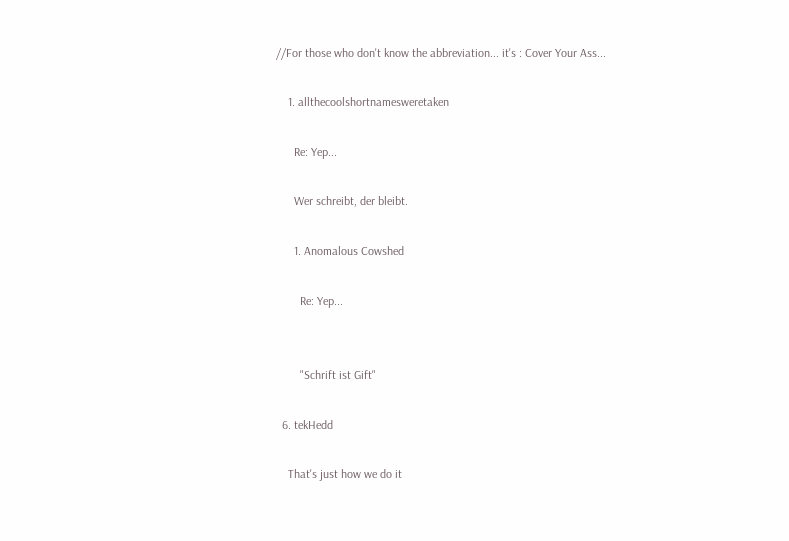//For those who don't know the abbreviation... it's : Cover Your Ass...

    1. allthecoolshortnamesweretaken

      Re: Yep...

      Wer schreibt, der bleibt.

      1. Anomalous Cowshed

        Re: Yep...


        "Schrift ist Gift"

  6. tekHedd

    That's just how we do it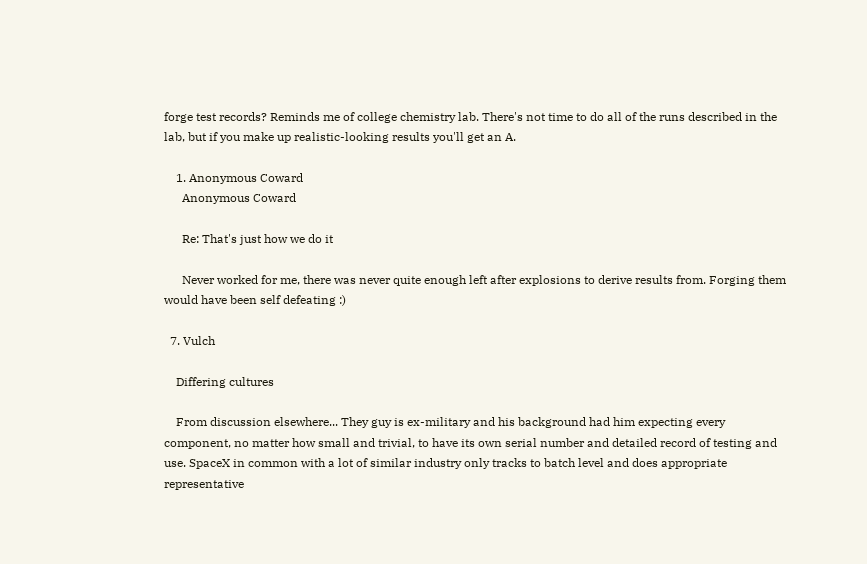forge test records? Reminds me of college chemistry lab. There's not time to do all of the runs described in the lab, but if you make up realistic-looking results you'll get an A.

    1. Anonymous Coward
      Anonymous Coward

      Re: That's just how we do it

      Never worked for me, there was never quite enough left after explosions to derive results from. Forging them would have been self defeating :)

  7. Vulch

    Differing cultures

    From discussion elsewhere... They guy is ex-military and his background had him expecting every component, no matter how small and trivial, to have its own serial number and detailed record of testing and use. SpaceX in common with a lot of similar industry only tracks to batch level and does appropriate representative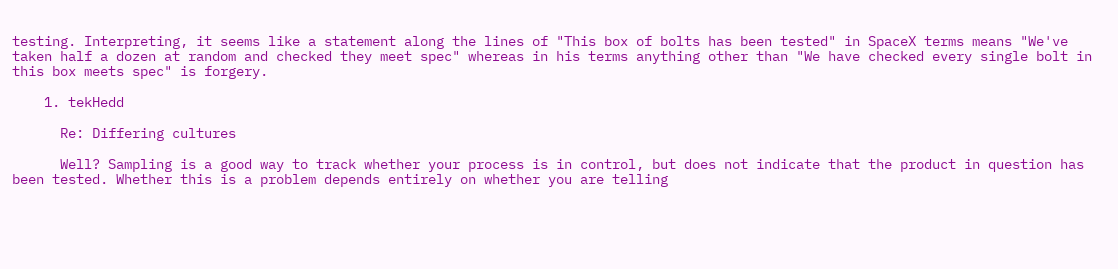testing. Interpreting, it seems like a statement along the lines of "This box of bolts has been tested" in SpaceX terms means "We've taken half a dozen at random and checked they meet spec" whereas in his terms anything other than "We have checked every single bolt in this box meets spec" is forgery.

    1. tekHedd

      Re: Differing cultures

      Well? Sampling is a good way to track whether your process is in control, but does not indicate that the product in question has been tested. Whether this is a problem depends entirely on whether you are telling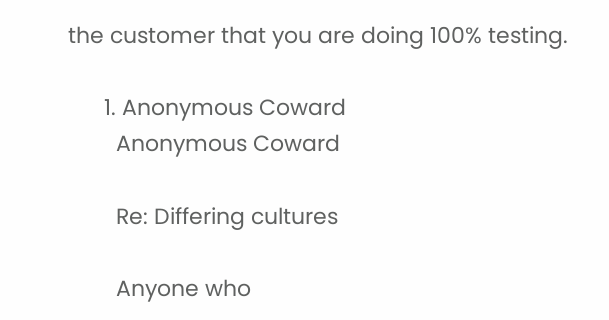the customer that you are doing 100% testing.

      1. Anonymous Coward
        Anonymous Coward

        Re: Differing cultures

        Anyone who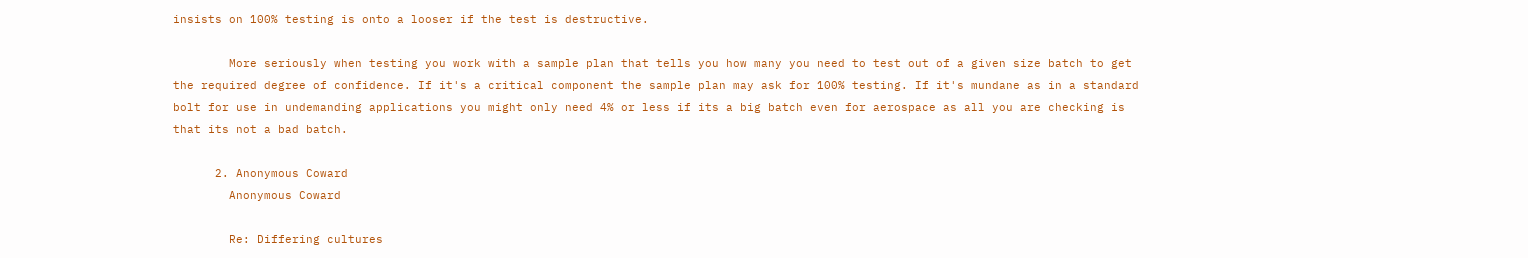insists on 100% testing is onto a looser if the test is destructive.

        More seriously when testing you work with a sample plan that tells you how many you need to test out of a given size batch to get the required degree of confidence. If it's a critical component the sample plan may ask for 100% testing. If it's mundane as in a standard bolt for use in undemanding applications you might only need 4% or less if its a big batch even for aerospace as all you are checking is that its not a bad batch.

      2. Anonymous Coward
        Anonymous Coward

        Re: Differing cultures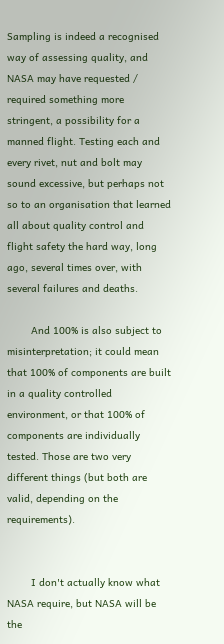Sampling is indeed a recognised way of assessing quality, and NASA may have requested / required something more stringent, a possibility for a manned flight. Testing each and every rivet, nut and bolt may sound excessive, but perhaps not so to an organisation that learned all about quality control and flight safety the hard way, long ago, several times over, with several failures and deaths.

        And 100% is also subject to misinterpretation; it could mean that 100% of components are built in a quality controlled environment, or that 100% of components are individually tested. Those are two very different things (but both are valid, depending on the requirements).


        I don't actually know what NASA require, but NASA will be the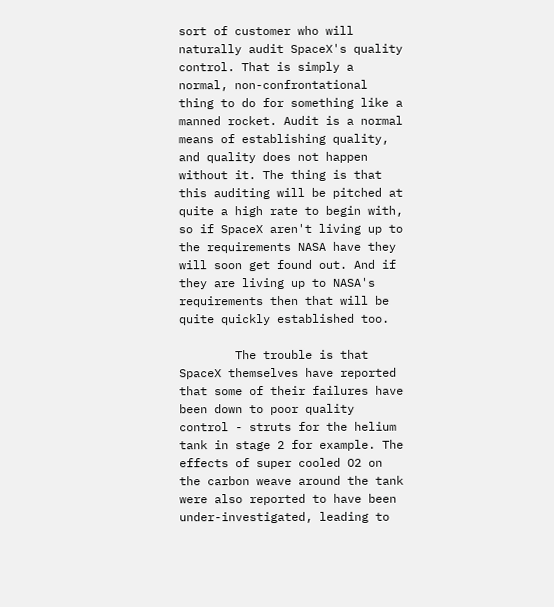sort of customer who will naturally audit SpaceX's quality control. That is simply a normal, non-confrontational thing to do for something like a manned rocket. Audit is a normal means of establishing quality, and quality does not happen without it. The thing is that this auditing will be pitched at quite a high rate to begin with, so if SpaceX aren't living up to the requirements NASA have they will soon get found out. And if they are living up to NASA's requirements then that will be quite quickly established too.

        The trouble is that SpaceX themselves have reported that some of their failures have been down to poor quality control - struts for the helium tank in stage 2 for example. The effects of super cooled O2 on the carbon weave around the tank were also reported to have been under-investigated, leading to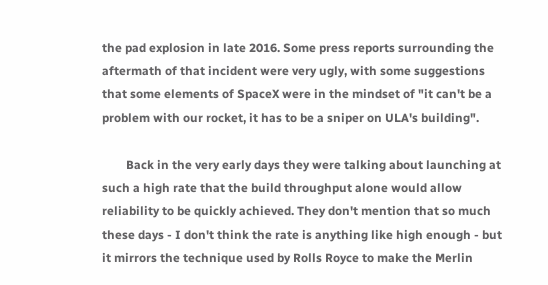the pad explosion in late 2016. Some press reports surrounding the aftermath of that incident were very ugly, with some suggestions that some elements of SpaceX were in the mindset of "it can't be a problem with our rocket, it has to be a sniper on ULA's building".

        Back in the very early days they were talking about launching at such a high rate that the build throughput alone would allow reliability to be quickly achieved. They don't mention that so much these days - I don't think the rate is anything like high enough - but it mirrors the technique used by Rolls Royce to make the Merlin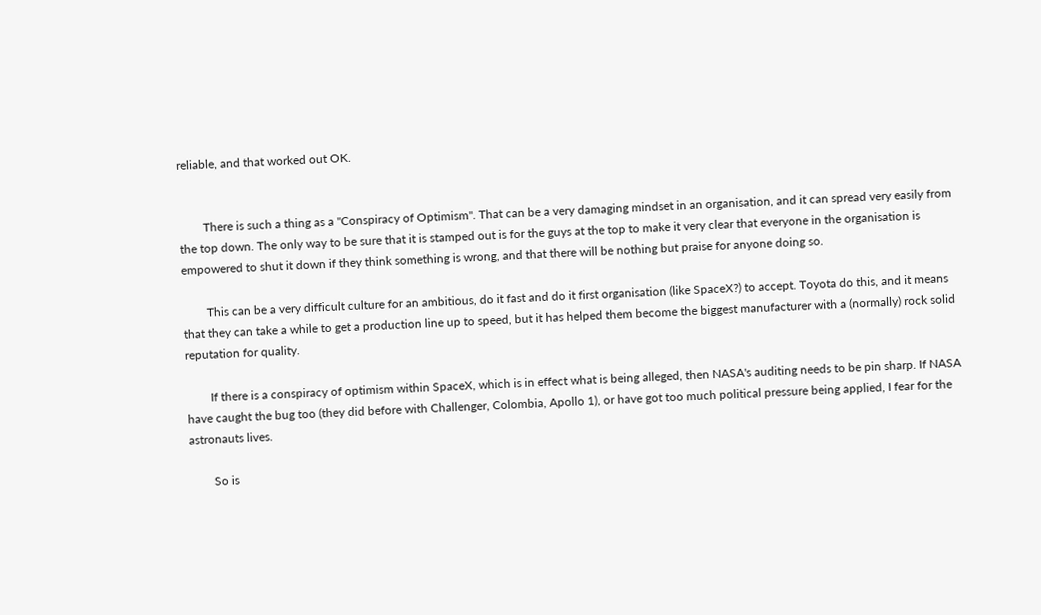reliable, and that worked out OK.


        There is such a thing as a "Conspiracy of Optimism". That can be a very damaging mindset in an organisation, and it can spread very easily from the top down. The only way to be sure that it is stamped out is for the guys at the top to make it very clear that everyone in the organisation is empowered to shut it down if they think something is wrong, and that there will be nothing but praise for anyone doing so.

        This can be a very difficult culture for an ambitious, do it fast and do it first organisation (like SpaceX?) to accept. Toyota do this, and it means that they can take a while to get a production line up to speed, but it has helped them become the biggest manufacturer with a (normally) rock solid reputation for quality.

        If there is a conspiracy of optimism within SpaceX, which is in effect what is being alleged, then NASA's auditing needs to be pin sharp. If NASA have caught the bug too (they did before with Challenger, Colombia, Apollo 1), or have got too much political pressure being applied, I fear for the astronauts lives.

        So is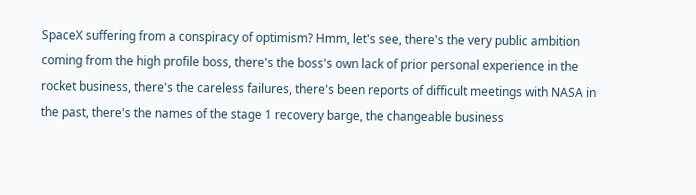SpaceX suffering from a conspiracy of optimism? Hmm, let's see, there's the very public ambition coming from the high profile boss, there's the boss's own lack of prior personal experience in the rocket business, there's the careless failures, there's been reports of difficult meetings with NASA in the past, there's the names of the stage 1 recovery barge, the changeable business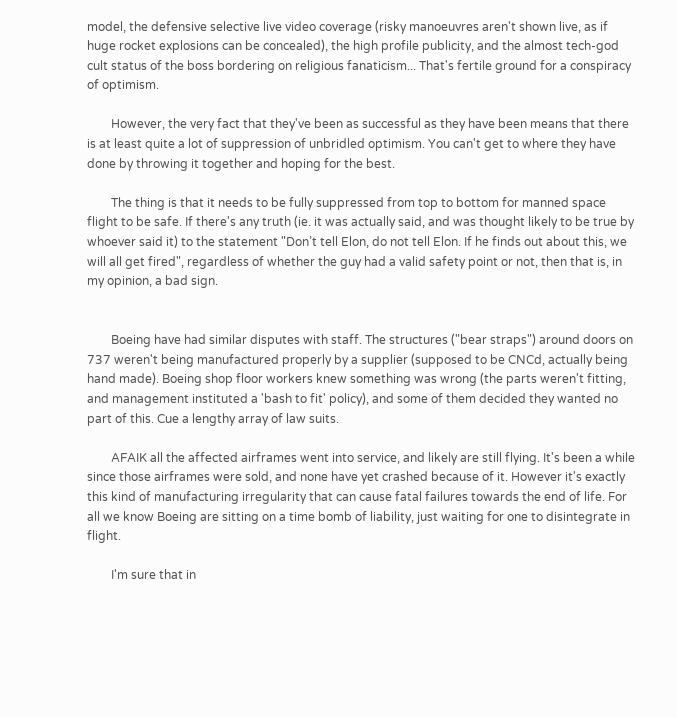model, the defensive selective live video coverage (risky manoeuvres aren't shown live, as if huge rocket explosions can be concealed), the high profile publicity, and the almost tech-god cult status of the boss bordering on religious fanaticism... That's fertile ground for a conspiracy of optimism.

        However, the very fact that they've been as successful as they have been means that there is at least quite a lot of suppression of unbridled optimism. You can't get to where they have done by throwing it together and hoping for the best.

        The thing is that it needs to be fully suppressed from top to bottom for manned space flight to be safe. If there's any truth (ie. it was actually said, and was thought likely to be true by whoever said it) to the statement "Don’t tell Elon, do not tell Elon. If he finds out about this, we will all get fired", regardless of whether the guy had a valid safety point or not, then that is, in my opinion, a bad sign.


        Boeing have had similar disputes with staff. The structures ("bear straps") around doors on 737 weren't being manufactured properly by a supplier (supposed to be CNCd, actually being hand made). Boeing shop floor workers knew something was wrong (the parts weren't fitting, and management instituted a 'bash to fit' policy), and some of them decided they wanted no part of this. Cue a lengthy array of law suits.

        AFAIK all the affected airframes went into service, and likely are still flying. It's been a while since those airframes were sold, and none have yet crashed because of it. However it's exactly this kind of manufacturing irregularity that can cause fatal failures towards the end of life. For all we know Boeing are sitting on a time bomb of liability, just waiting for one to disintegrate in flight.

        I'm sure that in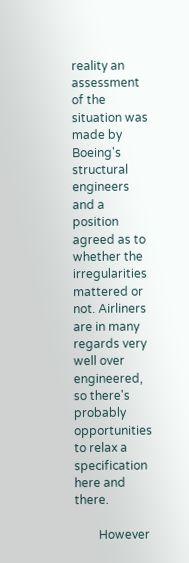reality an assessment of the situation was made by Boeing's structural engineers and a position agreed as to whether the irregularities mattered or not. Airliners are in many regards very well over engineered, so there's probably opportunities to relax a specification here and there.

        However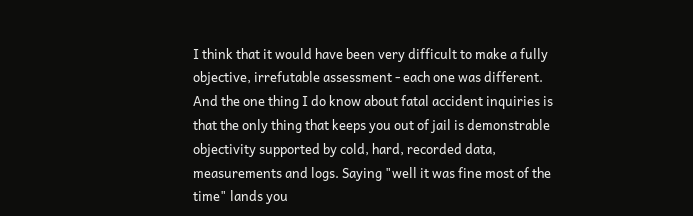I think that it would have been very difficult to make a fully objective, irrefutable assessment - each one was different. And the one thing I do know about fatal accident inquiries is that the only thing that keeps you out of jail is demonstrable objectivity supported by cold, hard, recorded data, measurements and logs. Saying "well it was fine most of the time" lands you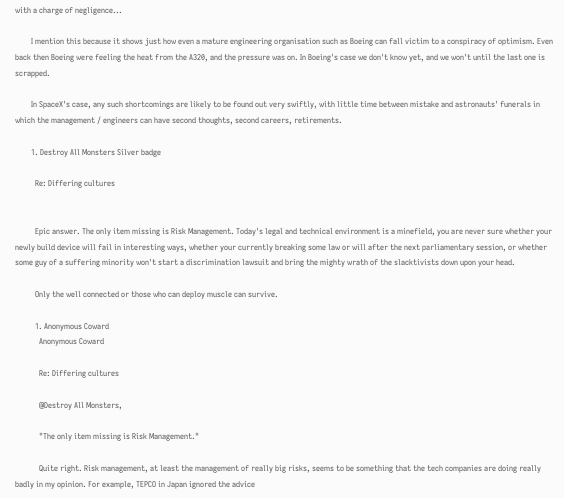with a charge of negligence...

        I mention this because it shows just how even a mature engineering organisation such as Boeing can fall victim to a conspiracy of optimism. Even back then Boeing were feeling the heat from the A320, and the pressure was on. In Boeing's case we don't know yet, and we won't until the last one is scrapped.

        In SpaceX's case, any such shortcomings are likely to be found out very swiftly, with little time between mistake and astronauts' funerals in which the management / engineers can have second thoughts, second careers, retirements.

        1. Destroy All Monsters Silver badge

          Re: Differing cultures


          Epic answer. The only item missing is Risk Management. Today's legal and technical environment is a minefield, you are never sure whether your newly build device will fail in interesting ways, whether your currently breaking some law or will after the next parliamentary session, or whether some guy of a suffering minority won't start a discrimination lawsuit and bring the mighty wrath of the slacktivists down upon your head.

          Only the well connected or those who can deploy muscle can survive.

          1. Anonymous Coward
            Anonymous Coward

            Re: Differing cultures

            @Destroy All Monsters,

            "The only item missing is Risk Management."

            Quite right. Risk management, at least the management of really big risks, seems to be something that the tech companies are doing really badly in my opinion. For example, TEPCO in Japan ignored the advice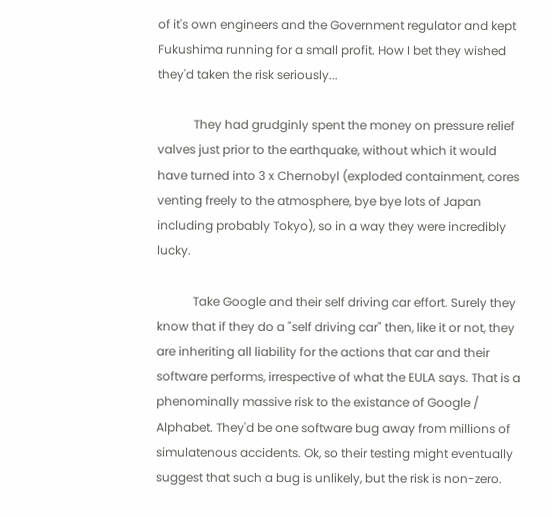of it's own engineers and the Government regulator and kept Fukushima running for a small profit. How I bet they wished they'd taken the risk seriously...

            They had grudginly spent the money on pressure relief valves just prior to the earthquake, without which it would have turned into 3 x Chernobyl (exploded containment, cores venting freely to the atmosphere, bye bye lots of Japan including probably Tokyo), so in a way they were incredibly lucky.

            Take Google and their self driving car effort. Surely they know that if they do a "self driving car" then, like it or not, they are inheriting all liability for the actions that car and their software performs, irrespective of what the EULA says. That is a phenominally massive risk to the existance of Google / Alphabet. They'd be one software bug away from millions of simulatenous accidents. Ok, so their testing might eventually suggest that such a bug is unlikely, but the risk is non-zero.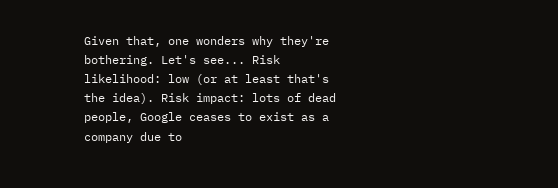Given that, one wonders why they're bothering. Let's see... Risk likelihood: low (or at least that's the idea). Risk impact: lots of dead people, Google ceases to exist as a company due to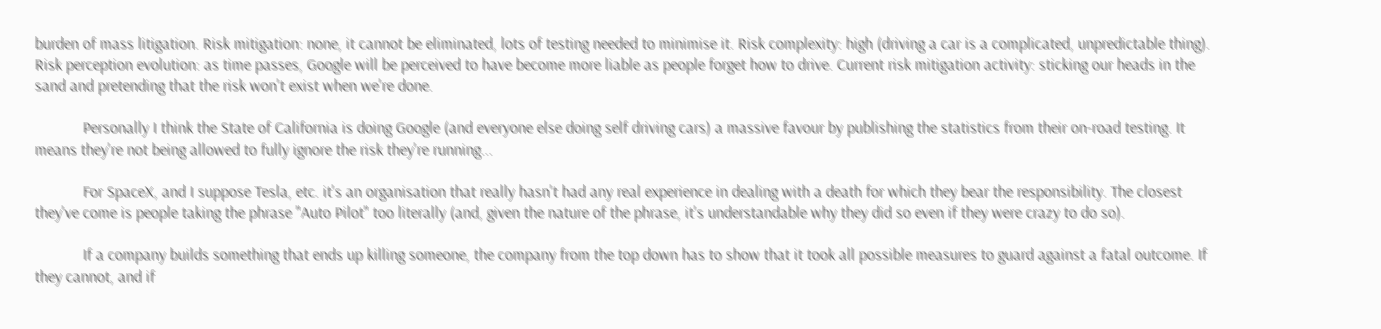burden of mass litigation. Risk mitigation: none, it cannot be eliminated, lots of testing needed to minimise it. Risk complexity: high (driving a car is a complicated, unpredictable thing). Risk perception evolution: as time passes, Google will be perceived to have become more liable as people forget how to drive. Current risk mitigation activity: sticking our heads in the sand and pretending that the risk won't exist when we're done.

            Personally I think the State of California is doing Google (and everyone else doing self driving cars) a massive favour by publishing the statistics from their on-road testing. It means they're not being allowed to fully ignore the risk they're running...

            For SpaceX, and I suppose Tesla, etc. it's an organisation that really hasn't had any real experience in dealing with a death for which they bear the responsibility. The closest they've come is people taking the phrase "Auto Pilot" too literally (and, given the nature of the phrase, it's understandable why they did so even if they were crazy to do so).

            If a company builds something that ends up killing someone, the company from the top down has to show that it took all possible measures to guard against a fatal outcome. If they cannot, and if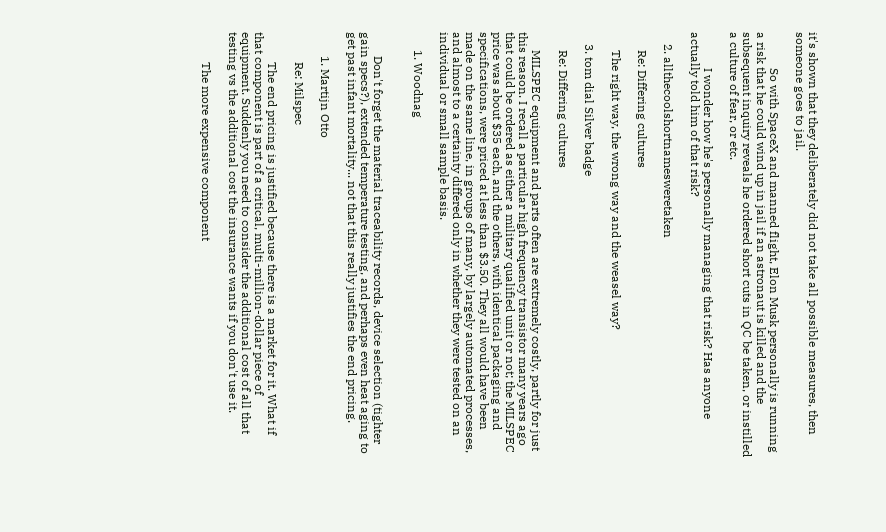it's shown that they deliberately did not take all possible measures, then someone goes to jail.

            So with SpaceX and manned flight, Elon Musk personally is running a risk that he could wind up in jail if an astronaut is killed and the subsequent inquiry reveals he ordered short cuts in QC be taken, or instilled a culture of fear, or etc.

            I wonder how he's personally managing that risk? Has anyone actually told him of that risk?

    2. allthecoolshortnamesweretaken

      Re: Differing cultures

      The right way, the wrong way and the weasel way?

    3. tom dial Silver badge

      Re: Differing cultures

      MILSPEC equipment and parts often are extremely costly, partly for just this reason. I recall a particular high frequency transistor many years ago that could be ordered as either a military qualified unit or not; the MILSPEC price was about $35 each, and the others, with identical packaging and specifications, were priced at less than $3.50. They all would have been made on the same line, in groups of many, by largely automated processes, and almost to a certainty differed only in whether they were tested on an individual or small sample basis.

      1. Woodnag


        Don't forget the material traceability records, device selection (tighter gain specs?), extended temperature testing, and perhaps even heat aging to get past infant mortality... not that this really justifies the end pricing.

        1. Martijn Otto

          Re: Milspec

          The end pricing is justified because there is a market for it. What if that component is part of a critical, multi-million-dollar piece of equipment. Suddenly you need to consider the additional cost of all that testing vs the additional cost the insurance wants if you don't use it.

          The more expensive component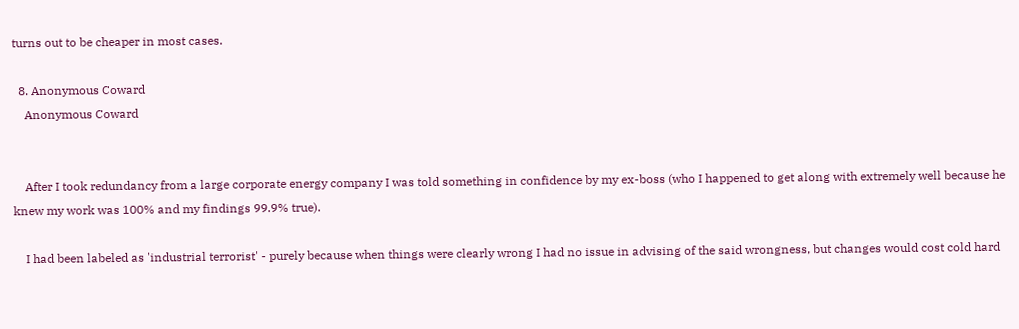turns out to be cheaper in most cases.

  8. Anonymous Coward
    Anonymous Coward


    After I took redundancy from a large corporate energy company I was told something in confidence by my ex-boss (who I happened to get along with extremely well because he knew my work was 100% and my findings 99.9% true).

    I had been labeled as 'industrial terrorist' - purely because when things were clearly wrong I had no issue in advising of the said wrongness, but changes would cost cold hard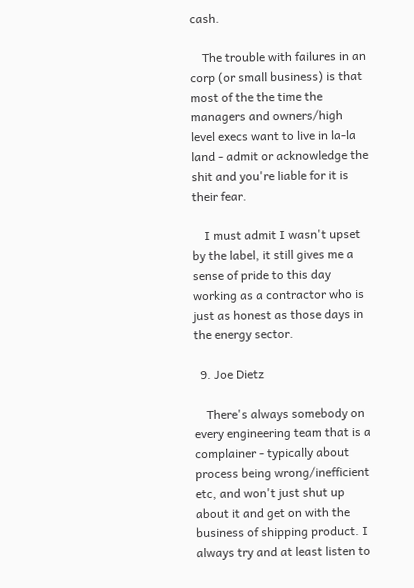cash.

    The trouble with failures in an corp (or small business) is that most of the the time the managers and owners/high level execs want to live in la-la land - admit or acknowledge the shit and you're liable for it is their fear.

    I must admit I wasn't upset by the label, it still gives me a sense of pride to this day working as a contractor who is just as honest as those days in the energy sector.

  9. Joe Dietz

    There's always somebody on every engineering team that is a complainer - typically about process being wrong/inefficient etc, and won't just shut up about it and get on with the business of shipping product. I always try and at least listen to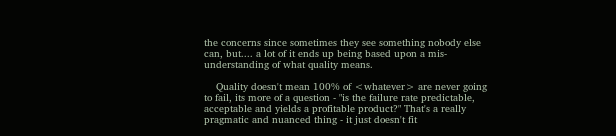the concerns since sometimes they see something nobody else can, but.... a lot of it ends up being based upon a mis-understanding of what quality means.

    Quality doesn't mean 100% of <whatever> are never going to fail, its more of a question - "is the failure rate predictable, acceptable and yields a profitable product?" That's a really pragmatic and nuanced thing - it just doesn't fit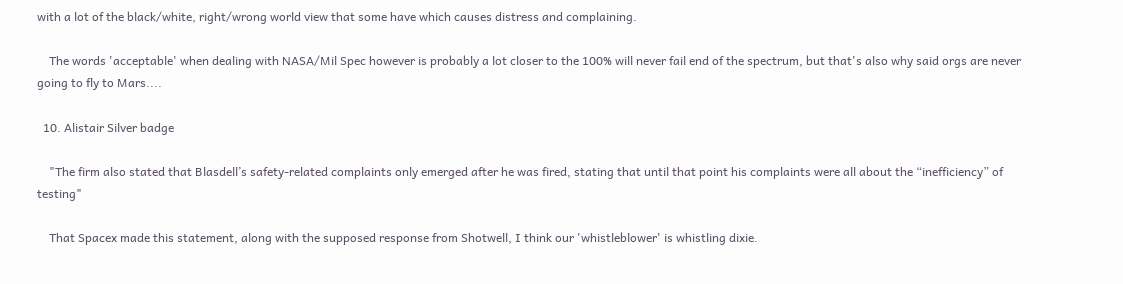with a lot of the black/white, right/wrong world view that some have which causes distress and complaining.

    The words 'acceptable' when dealing with NASA/Mil Spec however is probably a lot closer to the 100% will never fail end of the spectrum, but that's also why said orgs are never going to fly to Mars....

  10. Alistair Silver badge

    "The firm also stated that Blasdell’s safety-related complaints only emerged after he was fired, stating that until that point his complaints were all about the “inefficiency” of testing"

    That Spacex made this statement, along with the supposed response from Shotwell, I think our 'whistleblower' is whistling dixie.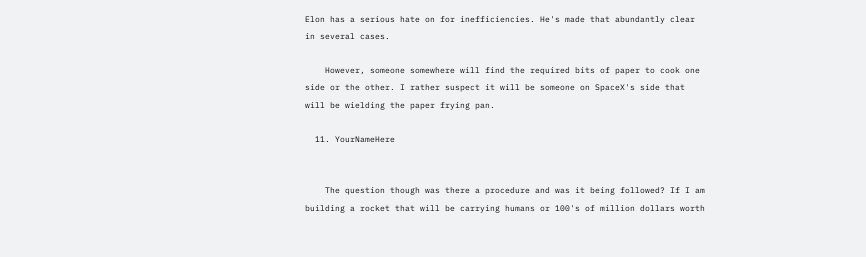Elon has a serious hate on for inefficiencies. He's made that abundantly clear in several cases.

    However, someone somewhere will find the required bits of paper to cook one side or the other. I rather suspect it will be someone on SpaceX's side that will be wielding the paper frying pan.

  11. YourNameHere


    The question though was there a procedure and was it being followed? If I am building a rocket that will be carrying humans or 100's of million dollars worth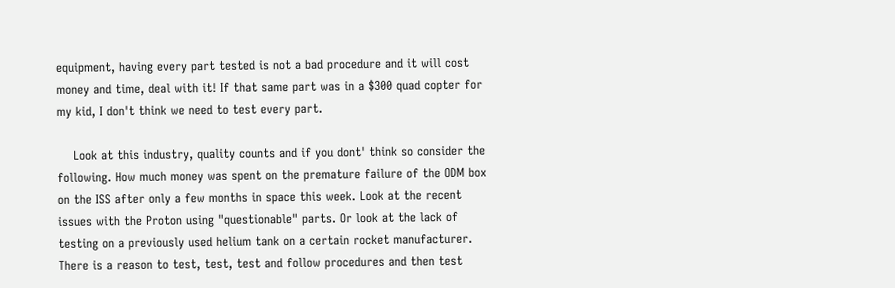equipment, having every part tested is not a bad procedure and it will cost money and time, deal with it! If that same part was in a $300 quad copter for my kid, I don't think we need to test every part.

    Look at this industry, quality counts and if you dont' think so consider the following. How much money was spent on the premature failure of the ODM box on the ISS after only a few months in space this week. Look at the recent issues with the Proton using "questionable" parts. Or look at the lack of testing on a previously used helium tank on a certain rocket manufacturer. There is a reason to test, test, test and follow procedures and then test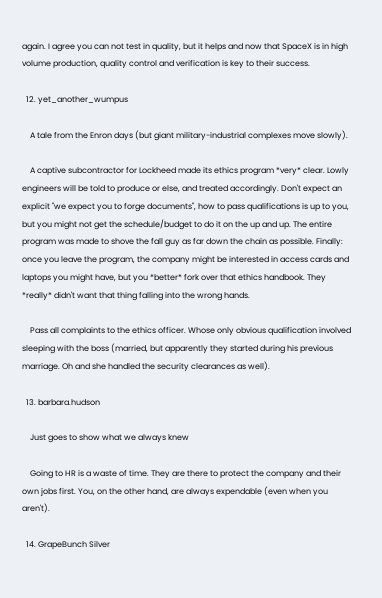again. I agree you can not test in quality, but it helps and now that SpaceX is in high volume production, quality control and verification is key to their success.

  12. yet_another_wumpus

    A tale from the Enron days (but giant military-industrial complexes move slowly).

    A captive subcontractor for Lockheed made its ethics program *very* clear. Lowly engineers will be told to produce or else, and treated accordingly. Don't expect an explicit "we expect you to forge documents", how to pass qualifications is up to you, but you might not get the schedule/budget to do it on the up and up. The entire program was made to shove the fall guy as far down the chain as possible. Finally: once you leave the program, the company might be interested in access cards and laptops you might have, but you *better* fork over that ethics handbook. They *really* didn't want that thing falling into the wrong hands.

    Pass all complaints to the ethics officer. Whose only obvious qualification involved sleeping with the boss (married, but apparently they started during his previous marriage. Oh and she handled the security clearances as well).

  13. barbara.hudson

    Just goes to show what we always knew

    Going to HR is a waste of time. They are there to protect the company and their own jobs first. You, on the other hand, are always expendable (even when you aren't).

  14. GrapeBunch Silver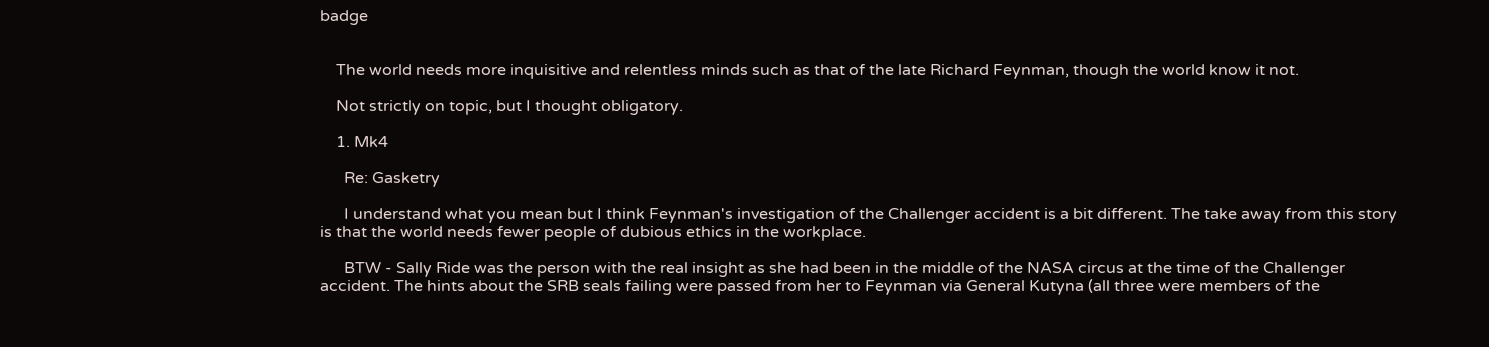badge


    The world needs more inquisitive and relentless minds such as that of the late Richard Feynman, though the world know it not.

    Not strictly on topic, but I thought obligatory.

    1. Mk4

      Re: Gasketry

      I understand what you mean but I think Feynman's investigation of the Challenger accident is a bit different. The take away from this story is that the world needs fewer people of dubious ethics in the workplace.

      BTW - Sally Ride was the person with the real insight as she had been in the middle of the NASA circus at the time of the Challenger accident. The hints about the SRB seals failing were passed from her to Feynman via General Kutyna (all three were members of the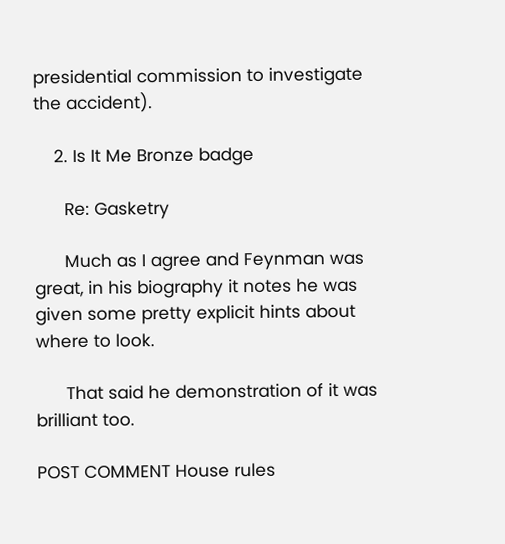presidential commission to investigate the accident).

    2. Is It Me Bronze badge

      Re: Gasketry

      Much as I agree and Feynman was great, in his biography it notes he was given some pretty explicit hints about where to look.

      That said he demonstration of it was brilliant too.

POST COMMENT House rules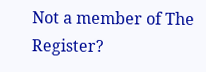Not a member of The Register?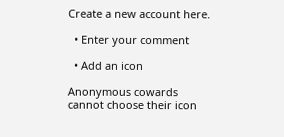Create a new account here.

  • Enter your comment

  • Add an icon

Anonymous cowards cannot choose their icon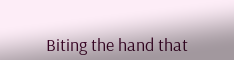Biting the hand that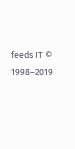feeds IT © 1998–2019